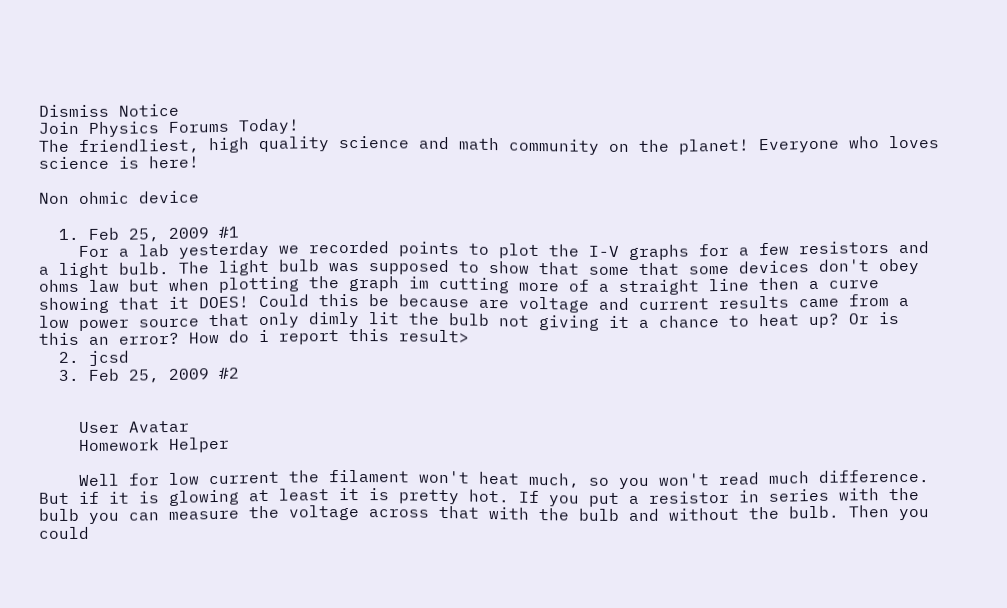Dismiss Notice
Join Physics Forums Today!
The friendliest, high quality science and math community on the planet! Everyone who loves science is here!

Non ohmic device

  1. Feb 25, 2009 #1
    For a lab yesterday we recorded points to plot the I-V graphs for a few resistors and a light bulb. The light bulb was supposed to show that some that some devices don't obey ohms law but when plotting the graph im cutting more of a straight line then a curve showing that it DOES! Could this be because are voltage and current results came from a low power source that only dimly lit the bulb not giving it a chance to heat up? Or is this an error? How do i report this result>
  2. jcsd
  3. Feb 25, 2009 #2


    User Avatar
    Homework Helper

    Well for low current the filament won't heat much, so you won't read much difference. But if it is glowing at least it is pretty hot. If you put a resistor in series with the bulb you can measure the voltage across that with the bulb and without the bulb. Then you could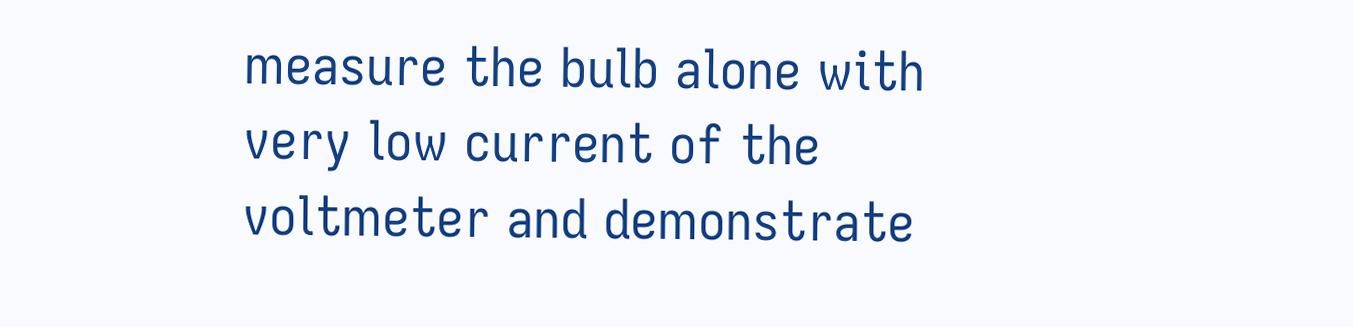measure the bulb alone with very low current of the voltmeter and demonstrate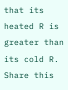that its heated R is greater than its cold R.
Share this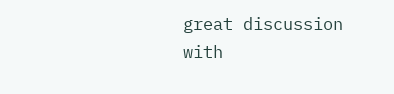great discussion with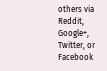others via Reddit, Google+, Twitter, or Facebook